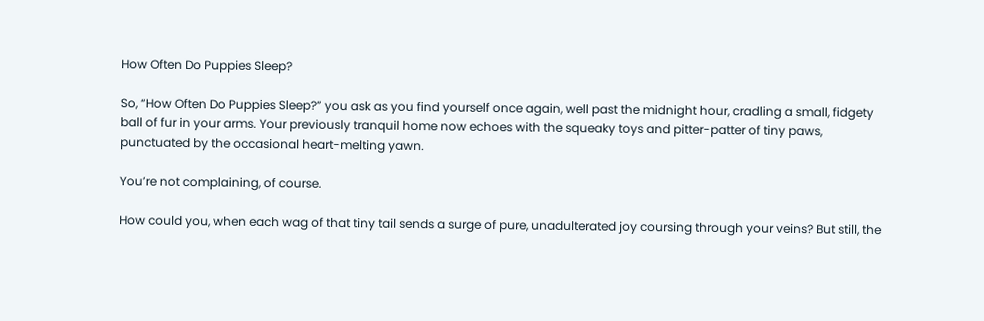How Often Do Puppies Sleep?

So, “How Often Do Puppies Sleep?” you ask as you find yourself once again, well past the midnight hour, cradling a small, fidgety ball of fur in your arms. Your previously tranquil home now echoes with the squeaky toys and pitter-patter of tiny paws, punctuated by the occasional heart-melting yawn.

You’re not complaining, of course.

How could you, when each wag of that tiny tail sends a surge of pure, unadulterated joy coursing through your veins? But still, the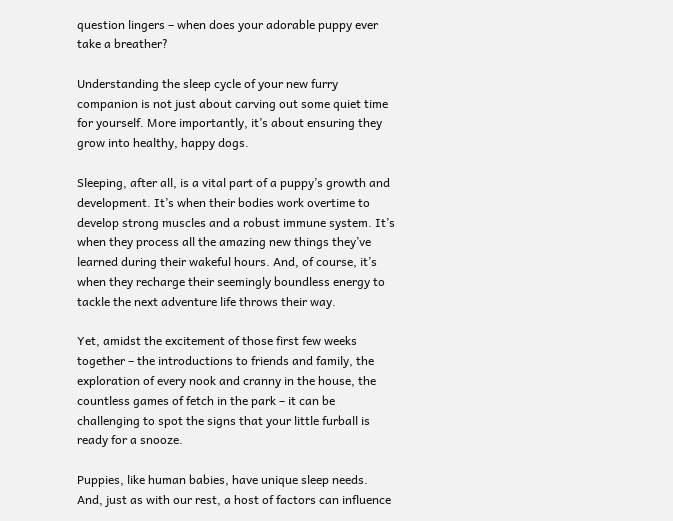question lingers – when does your adorable puppy ever take a breather?

Understanding the sleep cycle of your new furry companion is not just about carving out some quiet time for yourself. More importantly, it’s about ensuring they grow into healthy, happy dogs.

Sleeping, after all, is a vital part of a puppy’s growth and development. It’s when their bodies work overtime to develop strong muscles and a robust immune system. It’s when they process all the amazing new things they’ve learned during their wakeful hours. And, of course, it’s when they recharge their seemingly boundless energy to tackle the next adventure life throws their way.

Yet, amidst the excitement of those first few weeks together – the introductions to friends and family, the exploration of every nook and cranny in the house, the countless games of fetch in the park – it can be challenging to spot the signs that your little furball is ready for a snooze.

Puppies, like human babies, have unique sleep needs. And, just as with our rest, a host of factors can influence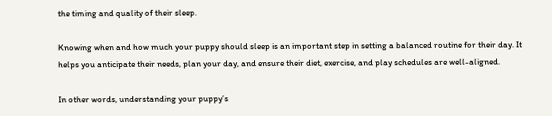the timing and quality of their sleep.

Knowing when and how much your puppy should sleep is an important step in setting a balanced routine for their day. It helps you anticipate their needs, plan your day, and ensure their diet, exercise, and play schedules are well-aligned.

In other words, understanding your puppy’s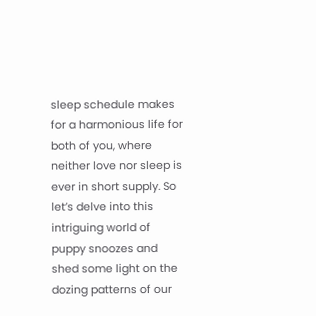sleep schedule makes for a harmonious life for both of you, where neither love nor sleep is ever in short supply. So let’s delve into this intriguing world of puppy snoozes and shed some light on the dozing patterns of our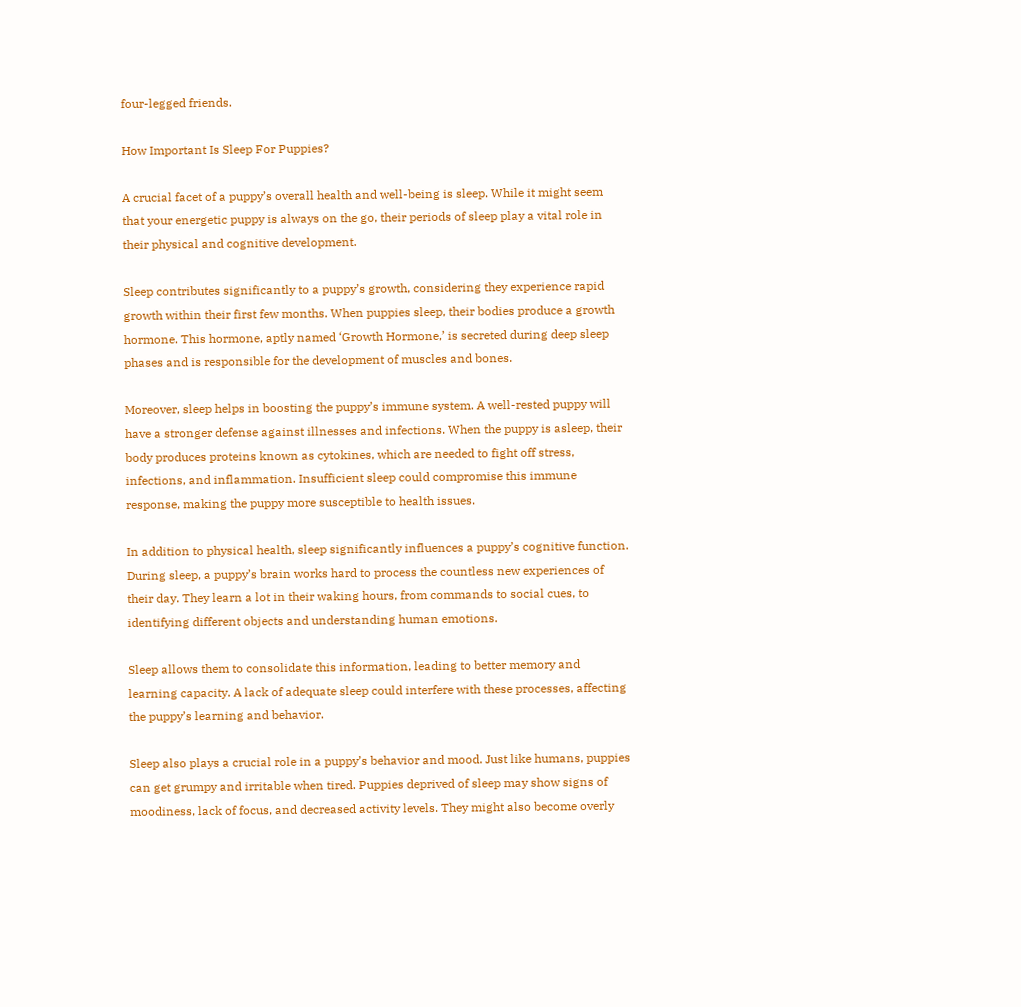four-legged friends.

How Important Is Sleep For Puppies?

A crucial facet of a puppy’s overall health and well-being is sleep. While it might seem that your energetic puppy is always on the go, their periods of sleep play a vital role in their physical and cognitive development.

Sleep contributes significantly to a puppy’s growth, considering they experience rapid growth within their first few months. When puppies sleep, their bodies produce a growth hormone. This hormone, aptly named ‘Growth Hormone,’ is secreted during deep sleep phases and is responsible for the development of muscles and bones.

Moreover, sleep helps in boosting the puppy’s immune system. A well-rested puppy will have a stronger defense against illnesses and infections. When the puppy is asleep, their body produces proteins known as cytokines, which are needed to fight off stress, infections, and inflammation. Insufficient sleep could compromise this immune response, making the puppy more susceptible to health issues.

In addition to physical health, sleep significantly influences a puppy’s cognitive function. During sleep, a puppy’s brain works hard to process the countless new experiences of their day. They learn a lot in their waking hours, from commands to social cues, to identifying different objects and understanding human emotions.

Sleep allows them to consolidate this information, leading to better memory and learning capacity. A lack of adequate sleep could interfere with these processes, affecting the puppy’s learning and behavior.

Sleep also plays a crucial role in a puppy’s behavior and mood. Just like humans, puppies can get grumpy and irritable when tired. Puppies deprived of sleep may show signs of moodiness, lack of focus, and decreased activity levels. They might also become overly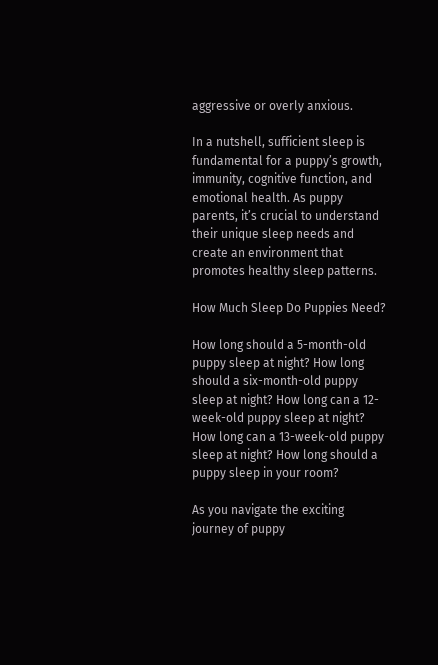aggressive or overly anxious.

In a nutshell, sufficient sleep is fundamental for a puppy’s growth, immunity, cognitive function, and emotional health. As puppy parents, it’s crucial to understand their unique sleep needs and create an environment that promotes healthy sleep patterns.

How Much Sleep Do Puppies Need?

How long should a 5-month-old puppy sleep at night? How long should a six-month-old puppy sleep at night? How long can a 12-week-old puppy sleep at night? How long can a 13-week-old puppy sleep at night? How long should a puppy sleep in your room?

As you navigate the exciting journey of puppy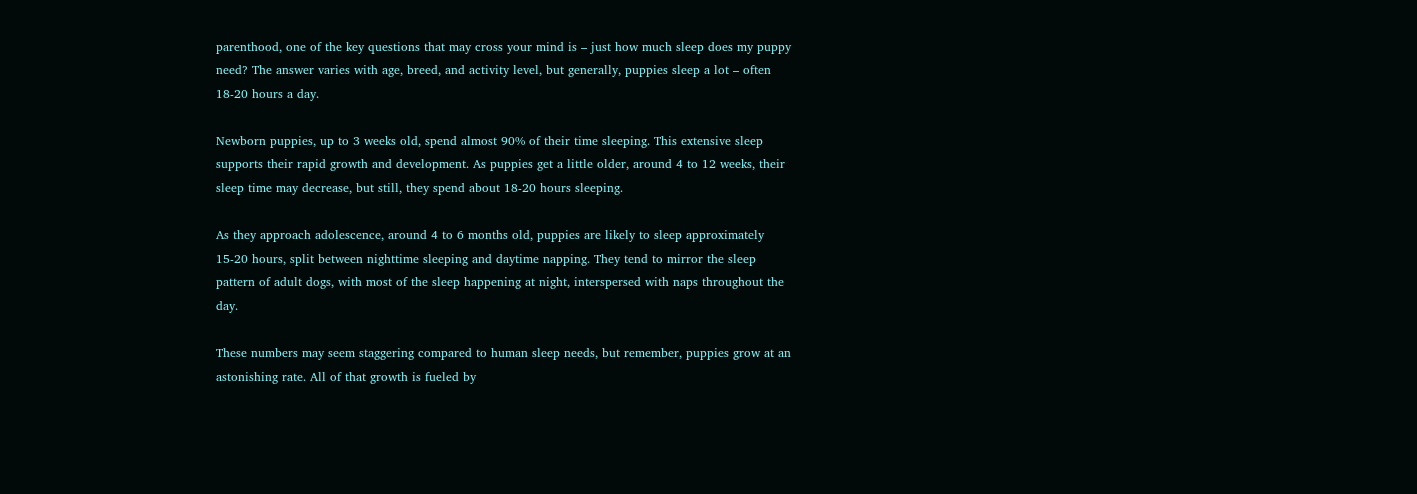parenthood, one of the key questions that may cross your mind is – just how much sleep does my puppy need? The answer varies with age, breed, and activity level, but generally, puppies sleep a lot – often 18-20 hours a day.

Newborn puppies, up to 3 weeks old, spend almost 90% of their time sleeping. This extensive sleep supports their rapid growth and development. As puppies get a little older, around 4 to 12 weeks, their sleep time may decrease, but still, they spend about 18-20 hours sleeping.

As they approach adolescence, around 4 to 6 months old, puppies are likely to sleep approximately 15-20 hours, split between nighttime sleeping and daytime napping. They tend to mirror the sleep pattern of adult dogs, with most of the sleep happening at night, interspersed with naps throughout the day.

These numbers may seem staggering compared to human sleep needs, but remember, puppies grow at an astonishing rate. All of that growth is fueled by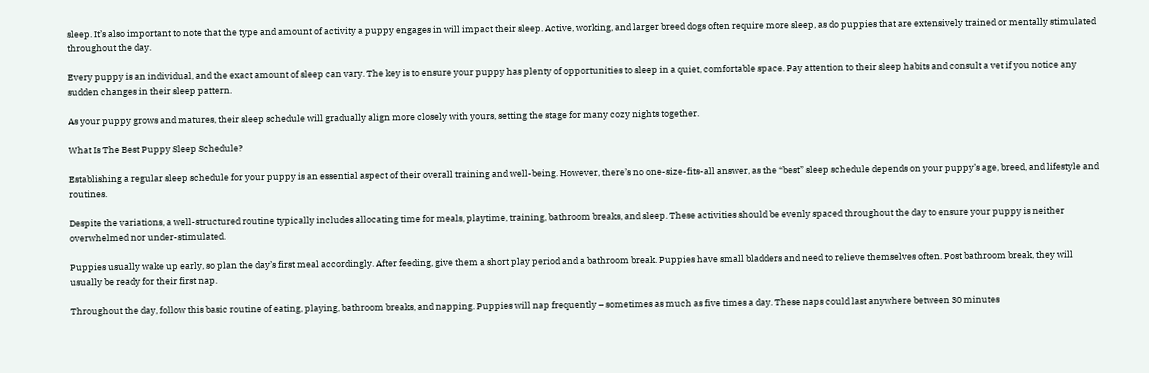sleep. It’s also important to note that the type and amount of activity a puppy engages in will impact their sleep. Active, working, and larger breed dogs often require more sleep, as do puppies that are extensively trained or mentally stimulated throughout the day.

Every puppy is an individual, and the exact amount of sleep can vary. The key is to ensure your puppy has plenty of opportunities to sleep in a quiet, comfortable space. Pay attention to their sleep habits and consult a vet if you notice any sudden changes in their sleep pattern.

As your puppy grows and matures, their sleep schedule will gradually align more closely with yours, setting the stage for many cozy nights together.

What Is The Best Puppy Sleep Schedule?

Establishing a regular sleep schedule for your puppy is an essential aspect of their overall training and well-being. However, there’s no one-size-fits-all answer, as the “best” sleep schedule depends on your puppy’s age, breed, and lifestyle and routines.

Despite the variations, a well-structured routine typically includes allocating time for meals, playtime, training, bathroom breaks, and sleep. These activities should be evenly spaced throughout the day to ensure your puppy is neither overwhelmed nor under-stimulated.

Puppies usually wake up early, so plan the day’s first meal accordingly. After feeding, give them a short play period and a bathroom break. Puppies have small bladders and need to relieve themselves often. Post bathroom break, they will usually be ready for their first nap.

Throughout the day, follow this basic routine of eating, playing, bathroom breaks, and napping. Puppies will nap frequently – sometimes as much as five times a day. These naps could last anywhere between 30 minutes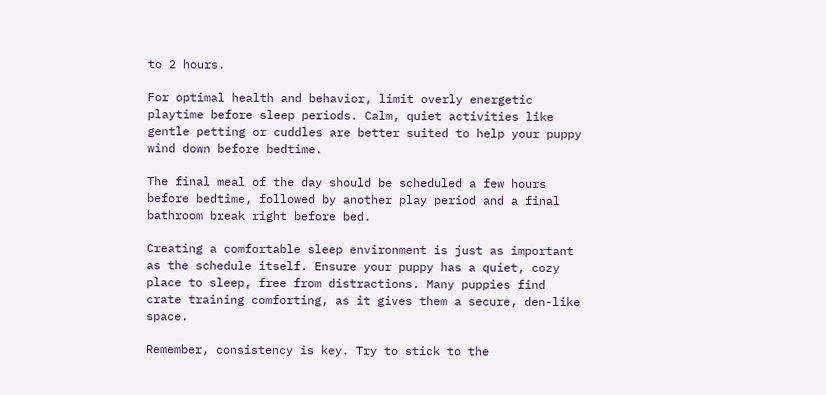to 2 hours.

For optimal health and behavior, limit overly energetic playtime before sleep periods. Calm, quiet activities like gentle petting or cuddles are better suited to help your puppy wind down before bedtime.

The final meal of the day should be scheduled a few hours before bedtime, followed by another play period and a final bathroom break right before bed.

Creating a comfortable sleep environment is just as important as the schedule itself. Ensure your puppy has a quiet, cozy place to sleep, free from distractions. Many puppies find crate training comforting, as it gives them a secure, den-like space.

Remember, consistency is key. Try to stick to the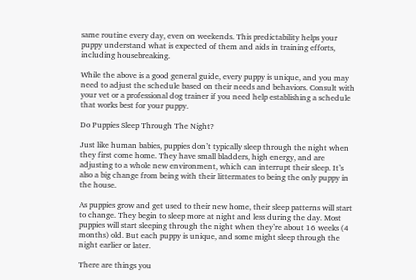same routine every day, even on weekends. This predictability helps your puppy understand what is expected of them and aids in training efforts, including housebreaking.

While the above is a good general guide, every puppy is unique, and you may need to adjust the schedule based on their needs and behaviors. Consult with your vet or a professional dog trainer if you need help establishing a schedule that works best for your puppy.

Do Puppies Sleep Through The Night?

Just like human babies, puppies don’t typically sleep through the night when they first come home. They have small bladders, high energy, and are adjusting to a whole new environment, which can interrupt their sleep. It’s also a big change from being with their littermates to being the only puppy in the house.

As puppies grow and get used to their new home, their sleep patterns will start to change. They begin to sleep more at night and less during the day. Most puppies will start sleeping through the night when they’re about 16 weeks (4 months) old. But each puppy is unique, and some might sleep through the night earlier or later.

There are things you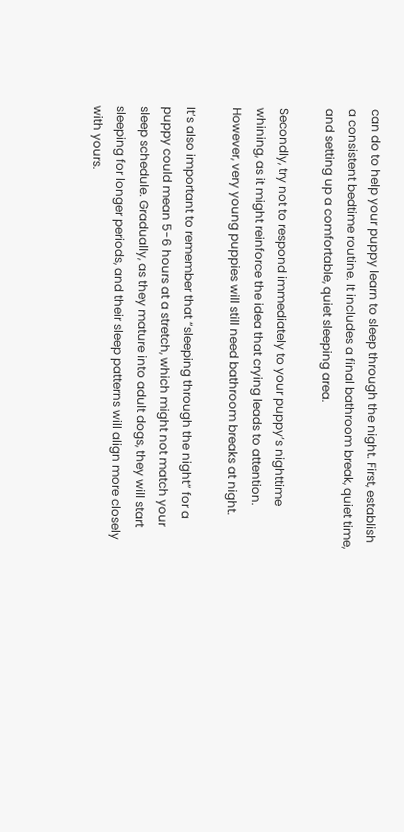can do to help your puppy learn to sleep through the night. First, establish a consistent bedtime routine. It includes a final bathroom break, quiet time, and setting up a comfortable, quiet sleeping area.

Secondly, try not to respond immediately to your puppy’s nighttime whining, as it might reinforce the idea that crying leads to attention. However, very young puppies will still need bathroom breaks at night.

It’s also important to remember that “sleeping through the night” for a puppy could mean 5-6 hours at a stretch, which might not match your sleep schedule. Gradually, as they mature into adult dogs, they will start sleeping for longer periods, and their sleep patterns will align more closely with yours.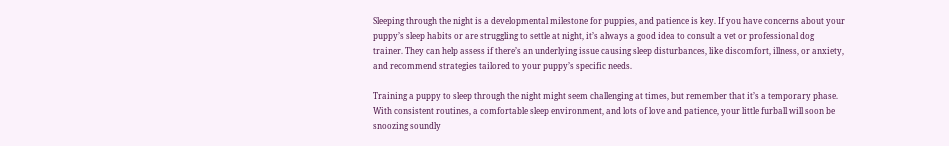Sleeping through the night is a developmental milestone for puppies, and patience is key. If you have concerns about your puppy’s sleep habits or are struggling to settle at night, it’s always a good idea to consult a vet or professional dog trainer. They can help assess if there’s an underlying issue causing sleep disturbances, like discomfort, illness, or anxiety, and recommend strategies tailored to your puppy’s specific needs.

Training a puppy to sleep through the night might seem challenging at times, but remember that it’s a temporary phase. With consistent routines, a comfortable sleep environment, and lots of love and patience, your little furball will soon be snoozing soundly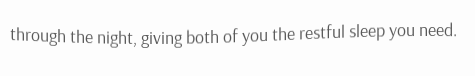through the night, giving both of you the restful sleep you need.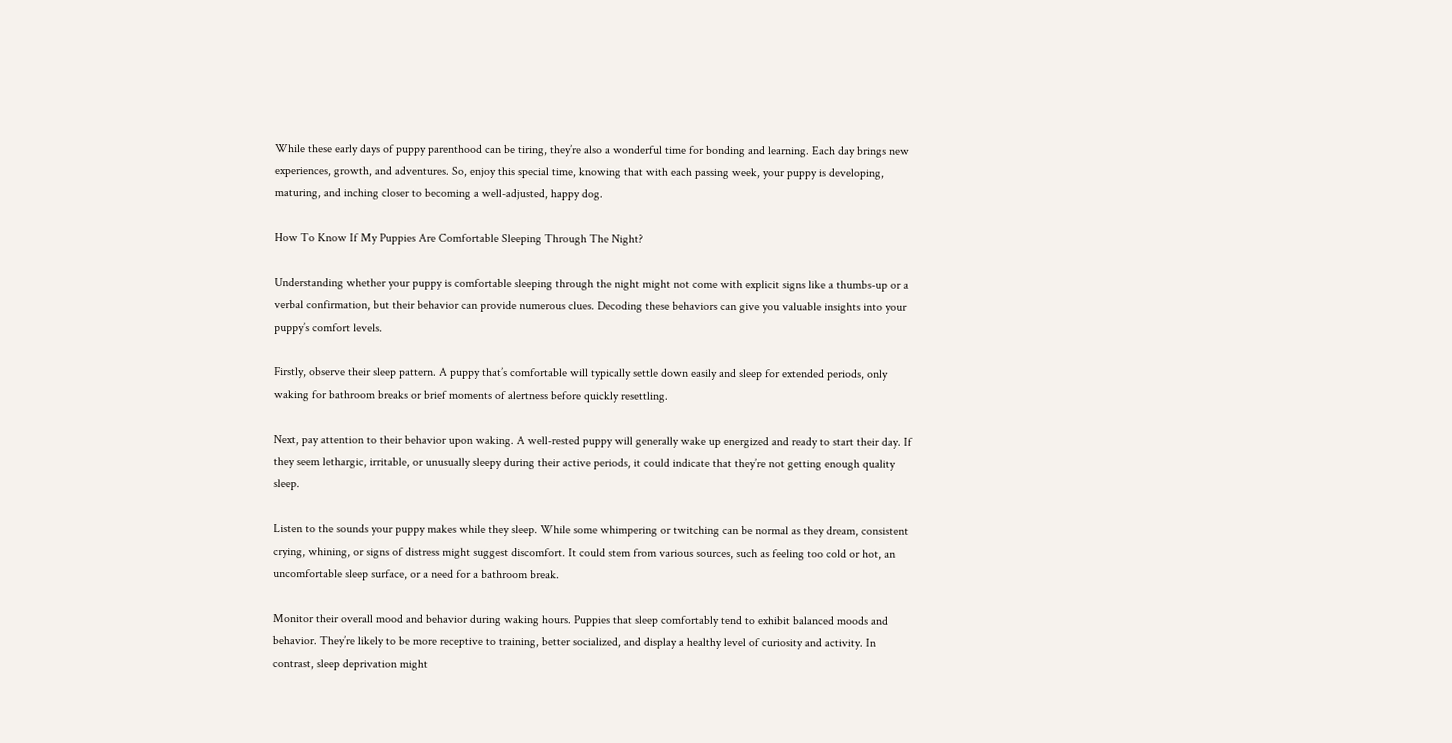While these early days of puppy parenthood can be tiring, they’re also a wonderful time for bonding and learning. Each day brings new experiences, growth, and adventures. So, enjoy this special time, knowing that with each passing week, your puppy is developing, maturing, and inching closer to becoming a well-adjusted, happy dog.

How To Know If My Puppies Are Comfortable Sleeping Through The Night?

Understanding whether your puppy is comfortable sleeping through the night might not come with explicit signs like a thumbs-up or a verbal confirmation, but their behavior can provide numerous clues. Decoding these behaviors can give you valuable insights into your puppy’s comfort levels.

Firstly, observe their sleep pattern. A puppy that’s comfortable will typically settle down easily and sleep for extended periods, only waking for bathroom breaks or brief moments of alertness before quickly resettling.

Next, pay attention to their behavior upon waking. A well-rested puppy will generally wake up energized and ready to start their day. If they seem lethargic, irritable, or unusually sleepy during their active periods, it could indicate that they’re not getting enough quality sleep.

Listen to the sounds your puppy makes while they sleep. While some whimpering or twitching can be normal as they dream, consistent crying, whining, or signs of distress might suggest discomfort. It could stem from various sources, such as feeling too cold or hot, an uncomfortable sleep surface, or a need for a bathroom break.

Monitor their overall mood and behavior during waking hours. Puppies that sleep comfortably tend to exhibit balanced moods and behavior. They’re likely to be more receptive to training, better socialized, and display a healthy level of curiosity and activity. In contrast, sleep deprivation might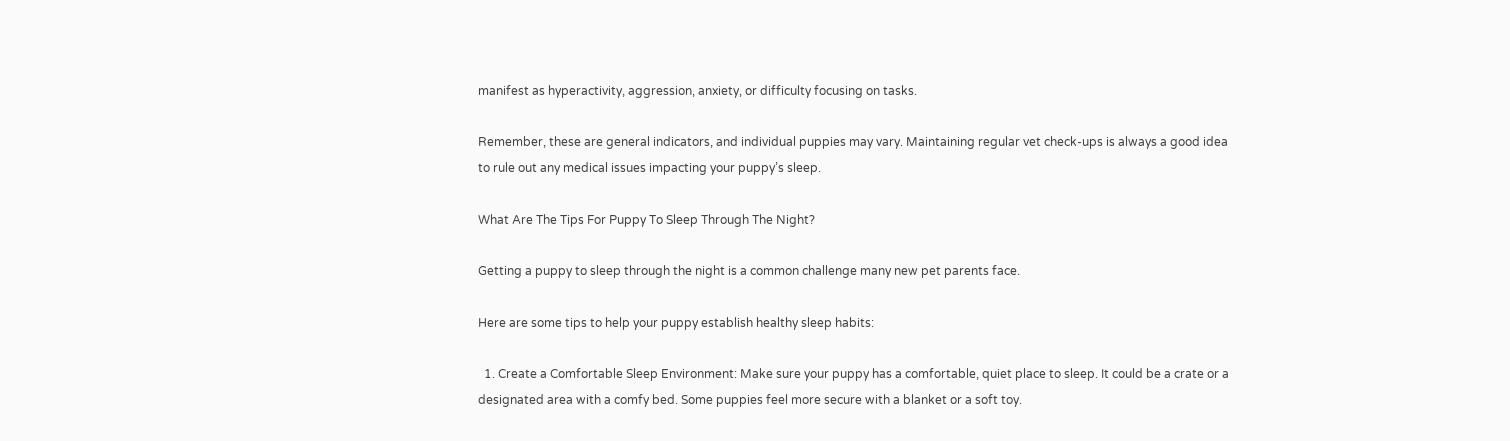manifest as hyperactivity, aggression, anxiety, or difficulty focusing on tasks.

Remember, these are general indicators, and individual puppies may vary. Maintaining regular vet check-ups is always a good idea to rule out any medical issues impacting your puppy’s sleep.

What Are The Tips For Puppy To Sleep Through The Night?

Getting a puppy to sleep through the night is a common challenge many new pet parents face.

Here are some tips to help your puppy establish healthy sleep habits:

  1. Create a Comfortable Sleep Environment: Make sure your puppy has a comfortable, quiet place to sleep. It could be a crate or a designated area with a comfy bed. Some puppies feel more secure with a blanket or a soft toy.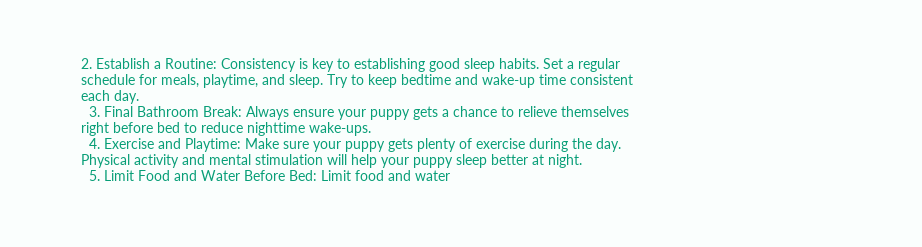2. Establish a Routine: Consistency is key to establishing good sleep habits. Set a regular schedule for meals, playtime, and sleep. Try to keep bedtime and wake-up time consistent each day.
  3. Final Bathroom Break: Always ensure your puppy gets a chance to relieve themselves right before bed to reduce nighttime wake-ups.
  4. Exercise and Playtime: Make sure your puppy gets plenty of exercise during the day. Physical activity and mental stimulation will help your puppy sleep better at night.
  5. Limit Food and Water Before Bed: Limit food and water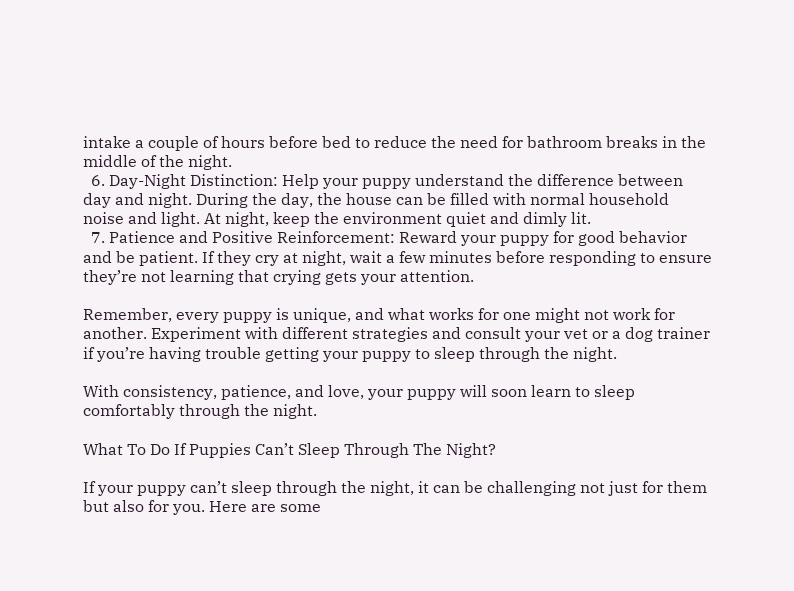intake a couple of hours before bed to reduce the need for bathroom breaks in the middle of the night.
  6. Day-Night Distinction: Help your puppy understand the difference between day and night. During the day, the house can be filled with normal household noise and light. At night, keep the environment quiet and dimly lit.
  7. Patience and Positive Reinforcement: Reward your puppy for good behavior and be patient. If they cry at night, wait a few minutes before responding to ensure they’re not learning that crying gets your attention.

Remember, every puppy is unique, and what works for one might not work for another. Experiment with different strategies and consult your vet or a dog trainer if you’re having trouble getting your puppy to sleep through the night.

With consistency, patience, and love, your puppy will soon learn to sleep comfortably through the night.

What To Do If Puppies Can’t Sleep Through The Night?

If your puppy can’t sleep through the night, it can be challenging not just for them but also for you. Here are some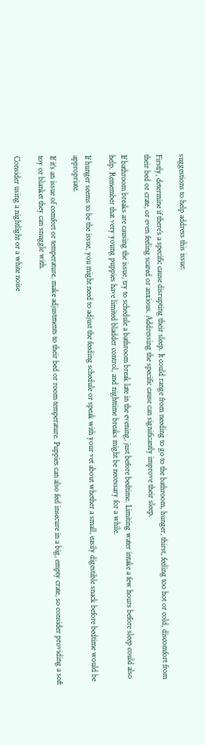suggestions to help address this issue:

Firstly, determine if there’s a specific cause disrupting their sleep. It could range from needing to go to the bathroom, hunger, thirst, feeling too hot or cold, discomfort from their bed or crate, or even feeling scared or anxious. Addressing the specific cause can significantly improve their sleep.

If bathroom breaks are causing the issue, try to schedule a bathroom break late in the evening, just before bedtime. Limiting water intake a few hours before sleep could also help. Remember that very young puppies have limited bladder control, and nighttime breaks might be necessary for a while.

If hunger seems to be the issue, you might need to adjust the feeding schedule or speak with your vet about whether a small, easily digestible snack before bedtime would be appropriate.

If it’s an issue of comfort or temperature, make adjustments to their bed or room temperature. Puppies can also feel insecure in a big, empty crate, so consider providing a soft toy or blanket they can snuggle with.

Consider using a nightlight or a white noise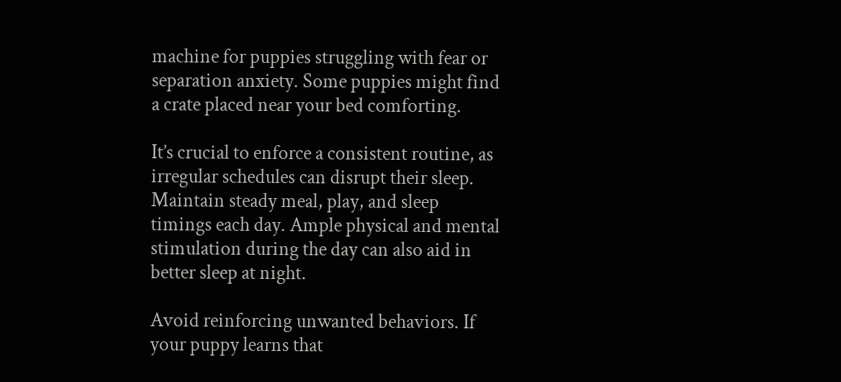machine for puppies struggling with fear or separation anxiety. Some puppies might find a crate placed near your bed comforting.

It’s crucial to enforce a consistent routine, as irregular schedules can disrupt their sleep. Maintain steady meal, play, and sleep timings each day. Ample physical and mental stimulation during the day can also aid in better sleep at night.

Avoid reinforcing unwanted behaviors. If your puppy learns that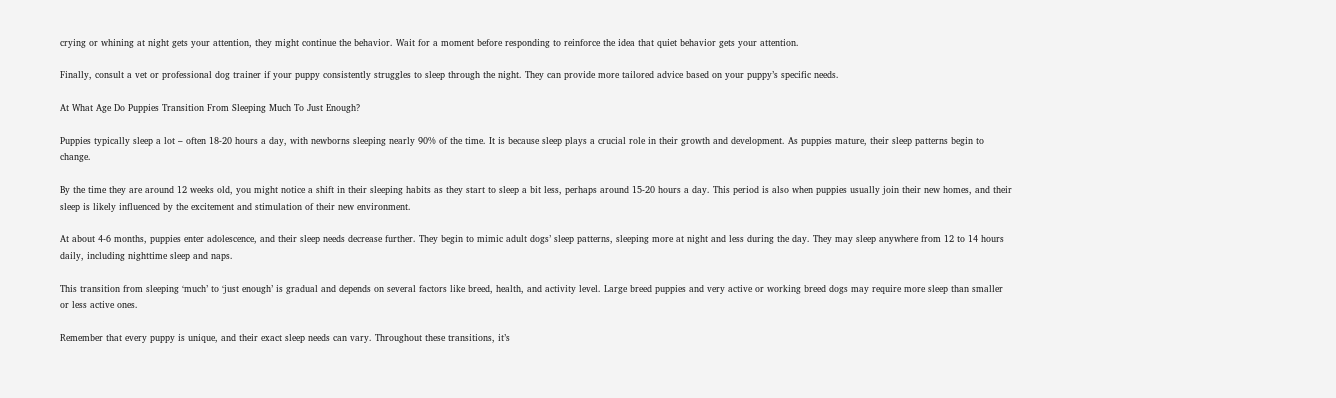crying or whining at night gets your attention, they might continue the behavior. Wait for a moment before responding to reinforce the idea that quiet behavior gets your attention.

Finally, consult a vet or professional dog trainer if your puppy consistently struggles to sleep through the night. They can provide more tailored advice based on your puppy’s specific needs.

At What Age Do Puppies Transition From Sleeping Much To Just Enough?

Puppies typically sleep a lot – often 18-20 hours a day, with newborns sleeping nearly 90% of the time. It is because sleep plays a crucial role in their growth and development. As puppies mature, their sleep patterns begin to change.

By the time they are around 12 weeks old, you might notice a shift in their sleeping habits as they start to sleep a bit less, perhaps around 15-20 hours a day. This period is also when puppies usually join their new homes, and their sleep is likely influenced by the excitement and stimulation of their new environment.

At about 4-6 months, puppies enter adolescence, and their sleep needs decrease further. They begin to mimic adult dogs’ sleep patterns, sleeping more at night and less during the day. They may sleep anywhere from 12 to 14 hours daily, including nighttime sleep and naps.

This transition from sleeping ‘much’ to ‘just enough’ is gradual and depends on several factors like breed, health, and activity level. Large breed puppies and very active or working breed dogs may require more sleep than smaller or less active ones.

Remember that every puppy is unique, and their exact sleep needs can vary. Throughout these transitions, it’s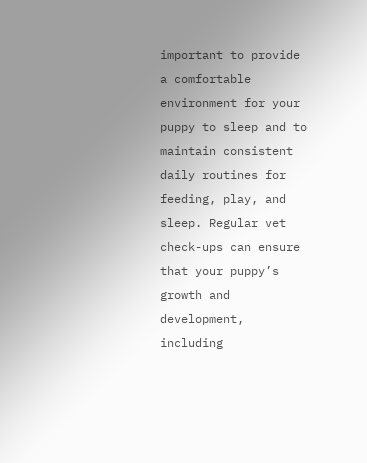important to provide a comfortable environment for your puppy to sleep and to maintain consistent daily routines for feeding, play, and sleep. Regular vet check-ups can ensure that your puppy’s growth and development, including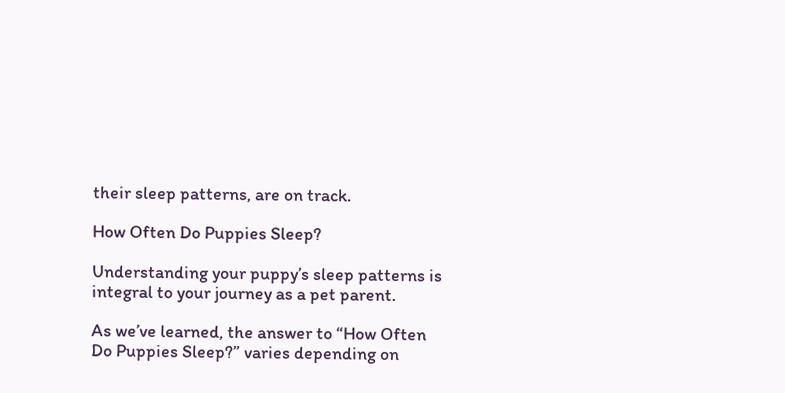their sleep patterns, are on track.

How Often Do Puppies Sleep?

Understanding your puppy’s sleep patterns is integral to your journey as a pet parent.

As we’ve learned, the answer to “How Often Do Puppies Sleep?” varies depending on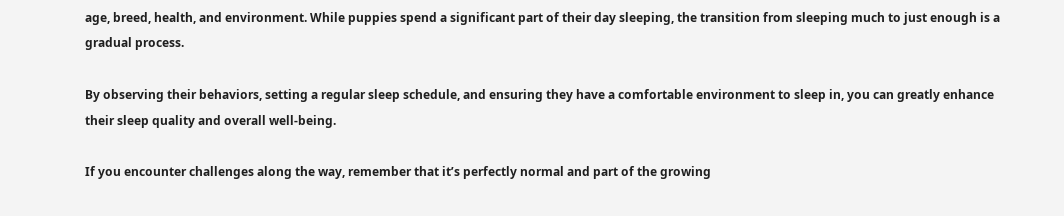age, breed, health, and environment. While puppies spend a significant part of their day sleeping, the transition from sleeping much to just enough is a gradual process.

By observing their behaviors, setting a regular sleep schedule, and ensuring they have a comfortable environment to sleep in, you can greatly enhance their sleep quality and overall well-being.

If you encounter challenges along the way, remember that it’s perfectly normal and part of the growing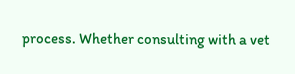process. Whether consulting with a vet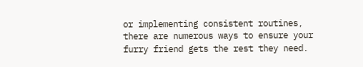or implementing consistent routines, there are numerous ways to ensure your furry friend gets the rest they need.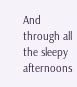And through all the sleepy afternoons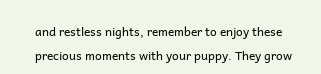and restless nights, remember to enjoy these precious moments with your puppy. They grow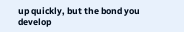up quickly, but the bond you develop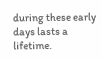during these early days lasts a lifetime.